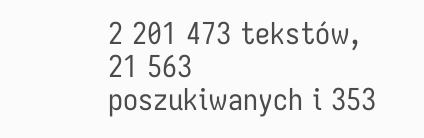2 201 473 tekstów, 21 563 poszukiwanych i 353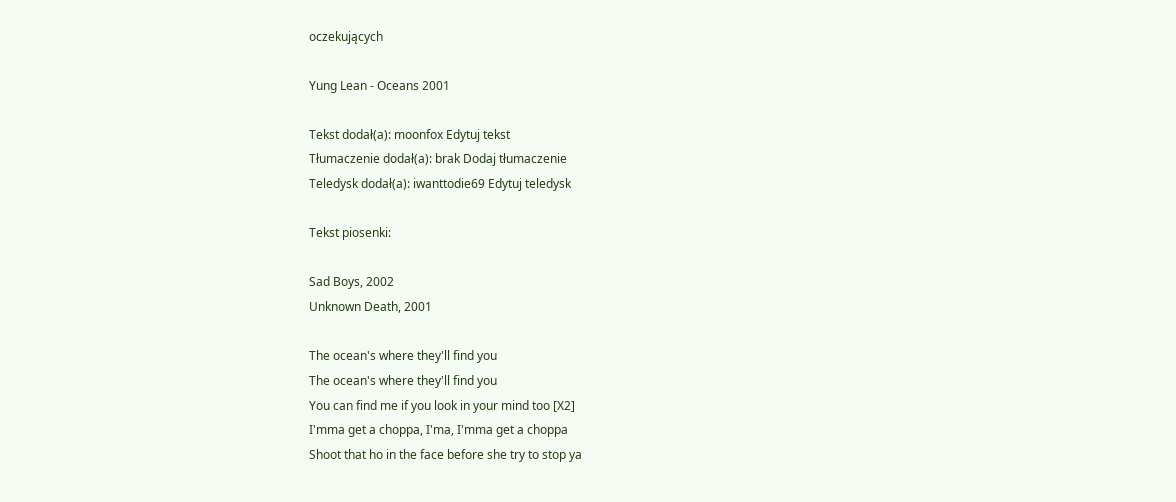oczekujących

Yung Lean - Oceans 2001

Tekst dodał(a): moonfox Edytuj tekst
Tłumaczenie dodał(a): brak Dodaj tłumaczenie
Teledysk dodał(a): iwanttodie69 Edytuj teledysk

Tekst piosenki:

Sad Boys, 2002
Unknown Death, 2001

The ocean's where they'll find you
The ocean's where they'll find you
You can find me if you look in your mind too [X2]
I'mma get a choppa, I'ma, I'mma get a choppa
Shoot that ho in the face before she try to stop ya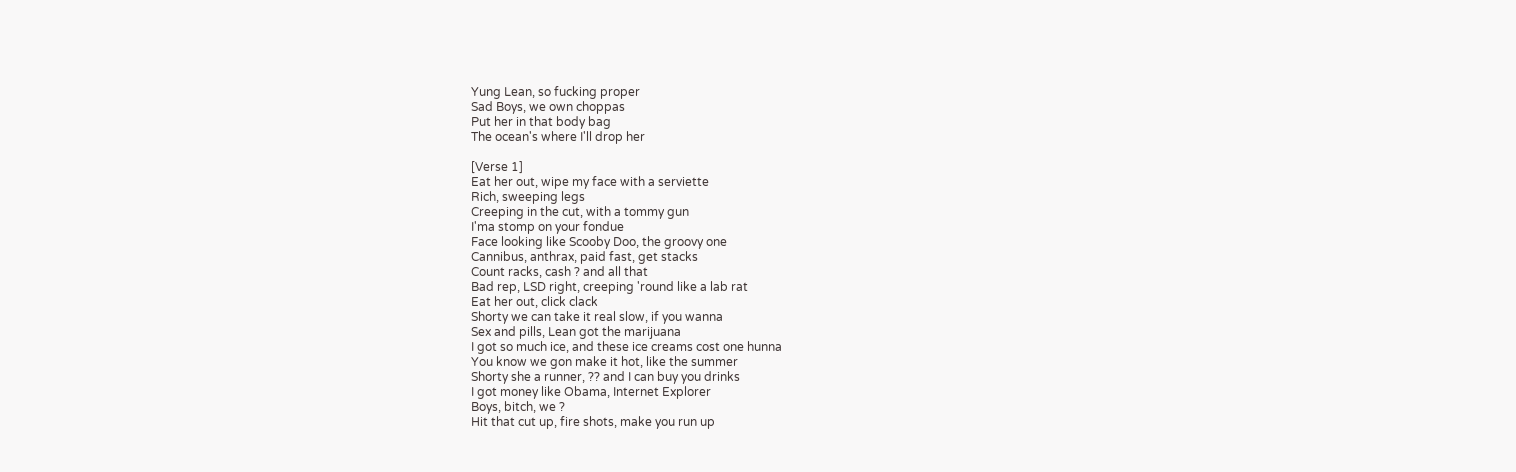Yung Lean, so fucking proper
Sad Boys, we own choppas
Put her in that body bag
The ocean's where I'll drop her

[Verse 1]
Eat her out, wipe my face with a serviette
Rich, sweeping legs
Creeping in the cut, with a tommy gun
I'ma stomp on your fondue
Face looking like Scooby Doo, the groovy one
Cannibus, anthrax, paid fast, get stacks
Count racks, cash ? and all that
Bad rep, LSD right, creeping 'round like a lab rat
Eat her out, click clack
Shorty we can take it real slow, if you wanna
Sex and pills, Lean got the marijuana
I got so much ice, and these ice creams cost one hunna
You know we gon make it hot, like the summer
Shorty she a runner, ?? and I can buy you drinks
I got money like Obama, Internet Explorer
Boys, bitch, we ?
Hit that cut up, fire shots, make you run up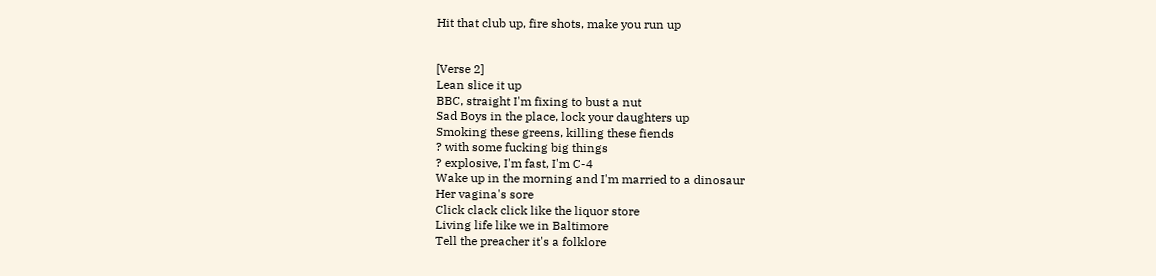Hit that club up, fire shots, make you run up


[Verse 2]
Lean slice it up
BBC, straight I'm fixing to bust a nut
Sad Boys in the place, lock your daughters up
Smoking these greens, killing these fiends
? with some fucking big things
? explosive, I'm fast, I'm C-4
Wake up in the morning and I'm married to a dinosaur
Her vagina's sore
Click clack click like the liquor store
Living life like we in Baltimore
Tell the preacher it's a folklore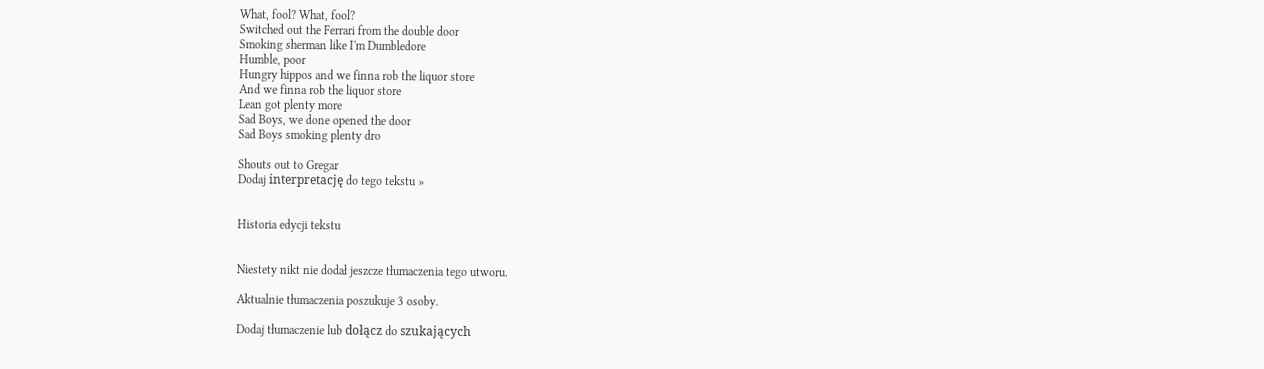What, fool? What, fool?
Switched out the Ferrari from the double door
Smoking sherman like I'm Dumbledore
Humble, poor
Hungry hippos and we finna rob the liquor store
And we finna rob the liquor store
Lean got plenty more
Sad Boys, we done opened the door
Sad Boys smoking plenty dro

Shouts out to Gregar
Dodaj interpretację do tego tekstu »


Historia edycji tekstu


Niestety nikt nie dodał jeszcze tłumaczenia tego utworu.

Aktualnie tłumaczenia poszukuje 3 osoby.

Dodaj tłumaczenie lub dołącz do szukających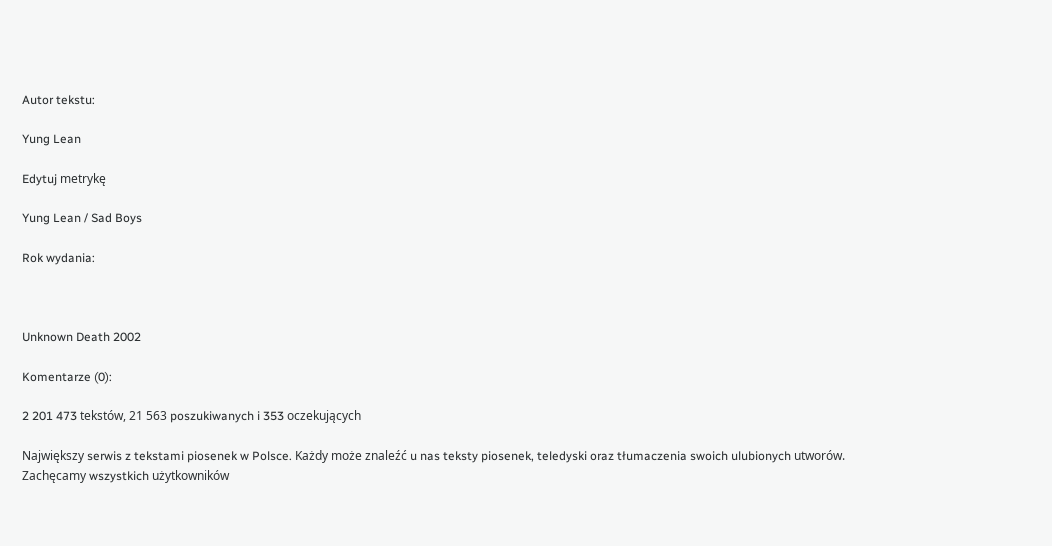Autor tekstu:

Yung Lean

Edytuj metrykę

Yung Lean / Sad Boys

Rok wydania:



Unknown Death 2002

Komentarze (0):

2 201 473 tekstów, 21 563 poszukiwanych i 353 oczekujących

Największy serwis z tekstami piosenek w Polsce. Każdy może znaleźć u nas teksty piosenek, teledyski oraz tłumaczenia swoich ulubionych utworów.
Zachęcamy wszystkich użytkowników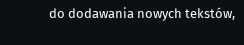do dodawania nowych tekstów,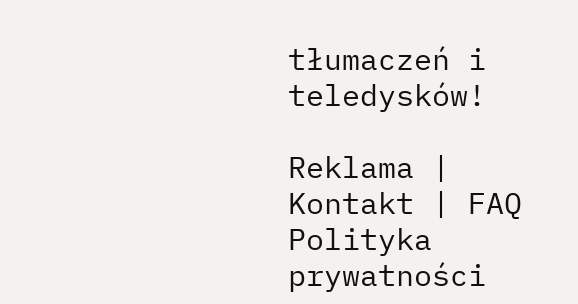tłumaczeń i teledysków!

Reklama | Kontakt | FAQ Polityka prywatności